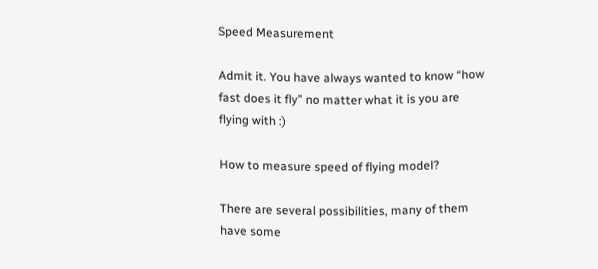Speed Measurement

Admit it. You have always wanted to know “how fast does it fly” no matter what it is you are flying with :)

How to measure speed of flying model?

There are several possibilities, many of them have some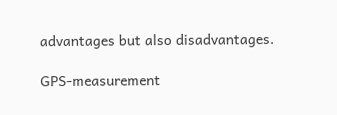advantages but also disadvantages.

GPS-measurement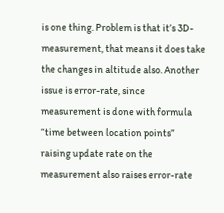is one thing. Problem is that it’s 3D-measurement, that means it does take the changes in altitude also. Another issue is error-rate, since measurement is done with formula “time between location points” raising update rate on the measurement also raises error-rate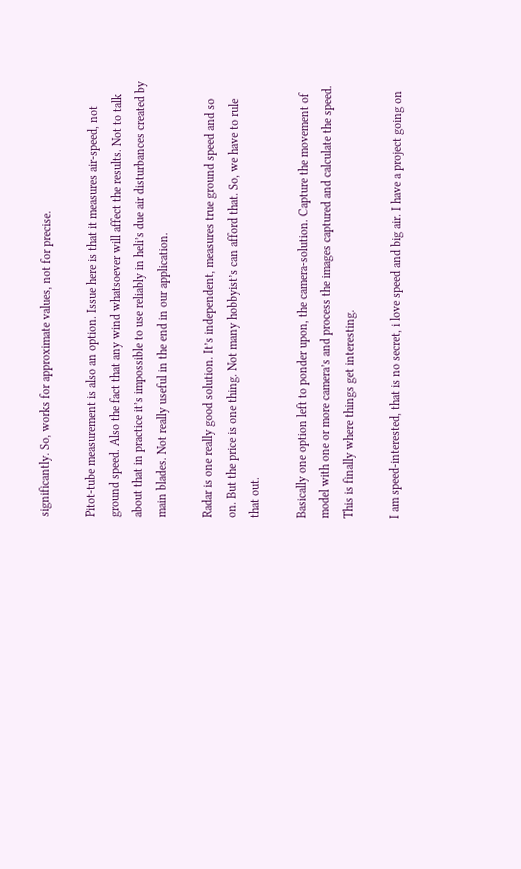significantly. So, works for approximate values, not for precise.

Pitot-tube measurement is also an option. Issue here is that it measures air-speed, not ground speed. Also the fact that any wind whatsoever will affect the results. Not to talk about that in practice it’s impossible to use reliably in heli’s due air disturbances created by main blades. Not really useful in the end in our application.

Radar is one really good solution. It’s independent, measures true ground speed and so on. But the price is one thing. Not many hobbyist’s can afford that. So, we have to rule that out.

Basically one option left to ponder upon, the camera-solution. Capture the movement of model with one or more camera’s and process the images captured and calculate the speed. This is finally where things get interesting.

I am speed-interested, that is no secret, i love speed and big air. I have a project going on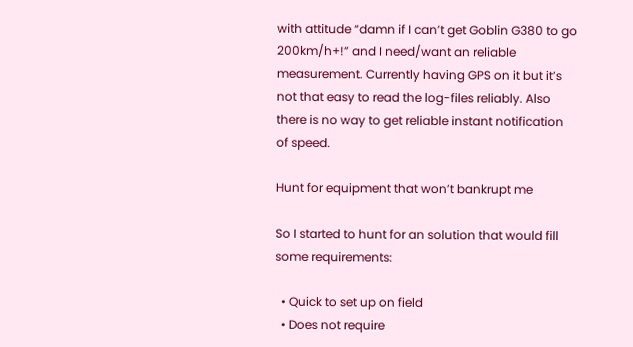with attitude “damn if I can’t get Goblin G380 to go 200km/h+!” and I need/want an reliable measurement. Currently having GPS on it but it’s not that easy to read the log-files reliably. Also there is no way to get reliable instant notification of speed.

Hunt for equipment that won’t bankrupt me

So I started to hunt for an solution that would fill some requirements:

  • Quick to set up on field
  • Does not require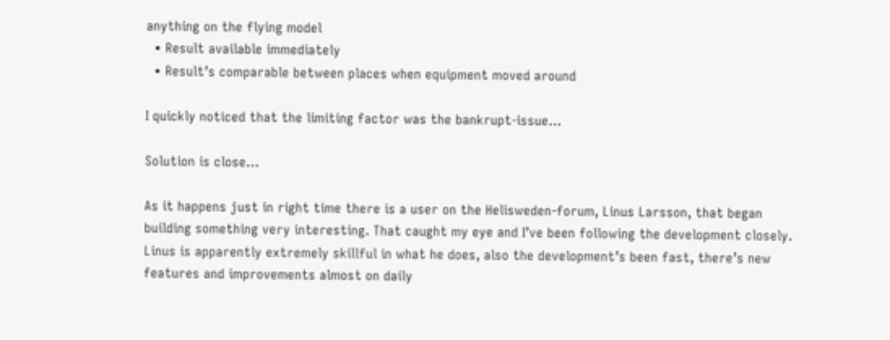anything on the flying model
  • Result available immediately
  • Result’s comparable between places when equipment moved around

I quickly noticed that the limiting factor was the bankrupt-issue…

Solution is close…

As it happens just in right time there is a user on the Helisweden-forum, Linus Larsson, that began building something very interesting. That caught my eye and I’ve been following the development closely. Linus is apparently extremely skillful in what he does, also the development’s been fast, there’s new features and improvements almost on daily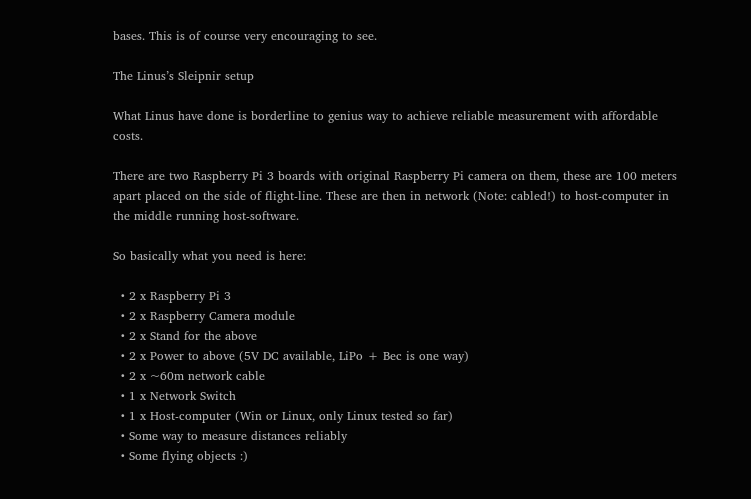bases. This is of course very encouraging to see.

The Linus’s Sleipnir setup

What Linus have done is borderline to genius way to achieve reliable measurement with affordable costs.

There are two Raspberry Pi 3 boards with original Raspberry Pi camera on them, these are 100 meters apart placed on the side of flight-line. These are then in network (Note: cabled!) to host-computer in the middle running host-software.

So basically what you need is here:

  • 2 x Raspberry Pi 3
  • 2 x Raspberry Camera module
  • 2 x Stand for the above
  • 2 x Power to above (5V DC available, LiPo + Bec is one way)
  • 2 x ~60m network cable
  • 1 x Network Switch
  • 1 x Host-computer (Win or Linux, only Linux tested so far)
  • Some way to measure distances reliably
  • Some flying objects :)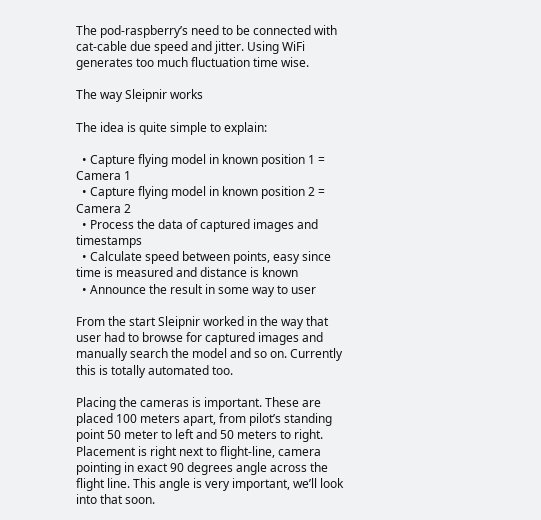The pod-raspberry’s need to be connected with cat-cable due speed and jitter. Using WiFi generates too much fluctuation time wise.

The way Sleipnir works

The idea is quite simple to explain:

  • Capture flying model in known position 1 = Camera 1
  • Capture flying model in known position 2 = Camera 2
  • Process the data of captured images and timestamps
  • Calculate speed between points, easy since time is measured and distance is known
  • Announce the result in some way to user

From the start Sleipnir worked in the way that user had to browse for captured images and manually search the model and so on. Currently this is totally automated too.

Placing the cameras is important. These are placed 100 meters apart, from pilot’s standing point 50 meter to left and 50 meters to right. Placement is right next to flight-line, camera pointing in exact 90 degrees angle across the flight line. This angle is very important, we’ll look into that soon.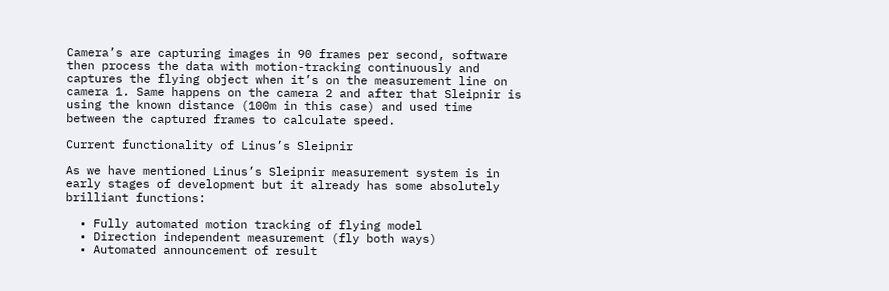Camera’s are capturing images in 90 frames per second, software then process the data with motion-tracking continuously and captures the flying object when it’s on the measurement line on camera 1. Same happens on the camera 2 and after that Sleipnir is using the known distance (100m in this case) and used time between the captured frames to calculate speed.

Current functionality of Linus’s Sleipnir

As we have mentioned Linus’s Sleipnir measurement system is in early stages of development but it already has some absolutely brilliant functions:

  • Fully automated motion tracking of flying model
  • Direction independent measurement (fly both ways)
  • Automated announcement of result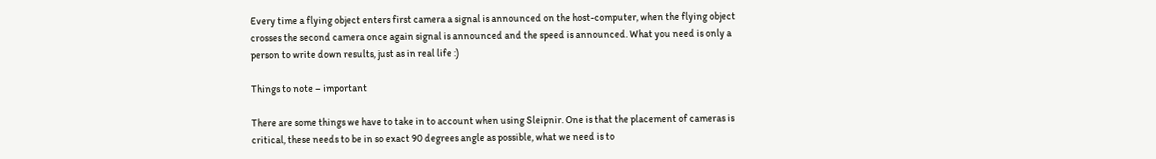Every time a flying object enters first camera a signal is announced on the host-computer, when the flying object crosses the second camera once again signal is announced and the speed is announced. What you need is only a person to write down results, just as in real life :)

Things to note – important

There are some things we have to take in to account when using Sleipnir. One is that the placement of cameras is critical, these needs to be in so exact 90 degrees angle as possible, what we need is to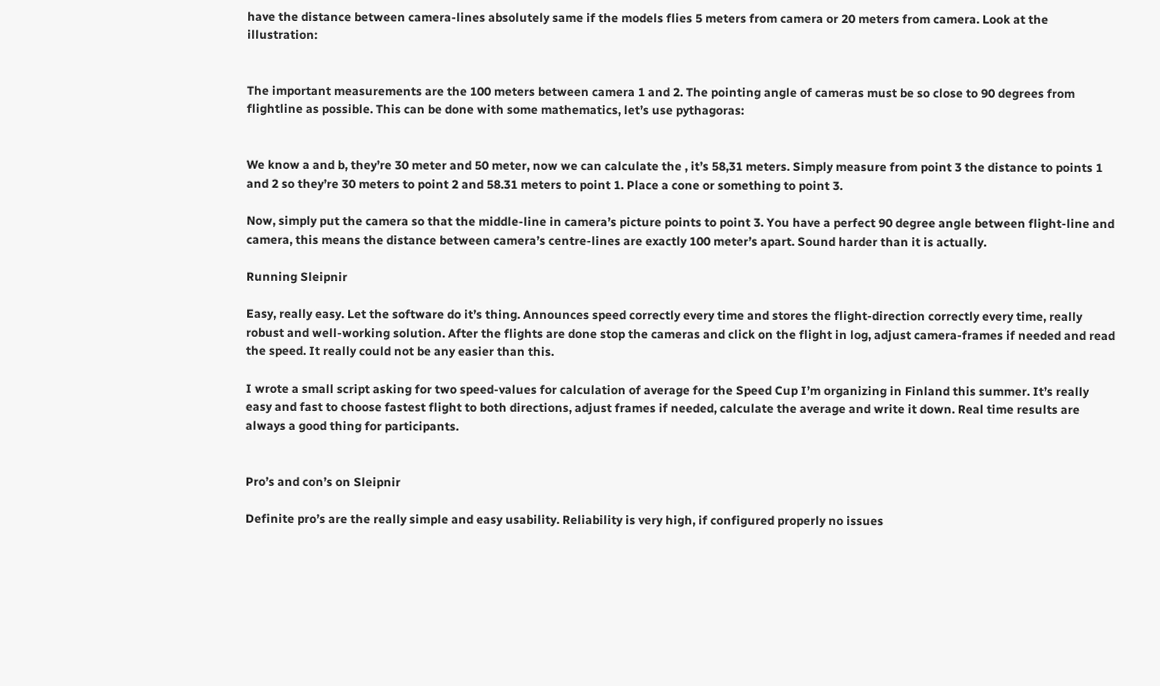have the distance between camera-lines absolutely same if the models flies 5 meters from camera or 20 meters from camera. Look at the illustration:


The important measurements are the 100 meters between camera 1 and 2. The pointing angle of cameras must be so close to 90 degrees from flightline as possible. This can be done with some mathematics, let’s use pythagoras:


We know a and b, they’re 30 meter and 50 meter, now we can calculate the , it’s 58,31 meters. Simply measure from point 3 the distance to points 1 and 2 so they’re 30 meters to point 2 and 58.31 meters to point 1. Place a cone or something to point 3.

Now, simply put the camera so that the middle-line in camera’s picture points to point 3. You have a perfect 90 degree angle between flight-line and camera, this means the distance between camera’s centre-lines are exactly 100 meter’s apart. Sound harder than it is actually.

Running Sleipnir

Easy, really easy. Let the software do it’s thing. Announces speed correctly every time and stores the flight-direction correctly every time, really robust and well-working solution. After the flights are done stop the cameras and click on the flight in log, adjust camera-frames if needed and read the speed. It really could not be any easier than this.

I wrote a small script asking for two speed-values for calculation of average for the Speed Cup I’m organizing in Finland this summer. It’s really easy and fast to choose fastest flight to both directions, adjust frames if needed, calculate the average and write it down. Real time results are always a good thing for participants.


Pro’s and con’s on Sleipnir

Definite pro’s are the really simple and easy usability. Reliability is very high, if configured properly no issues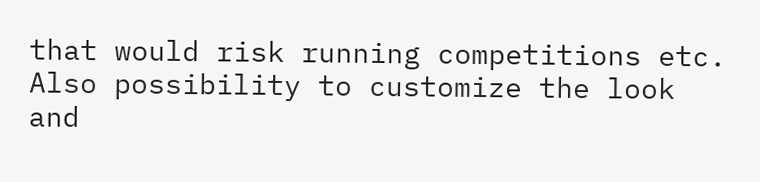that would risk running competitions etc. Also possibility to customize the look and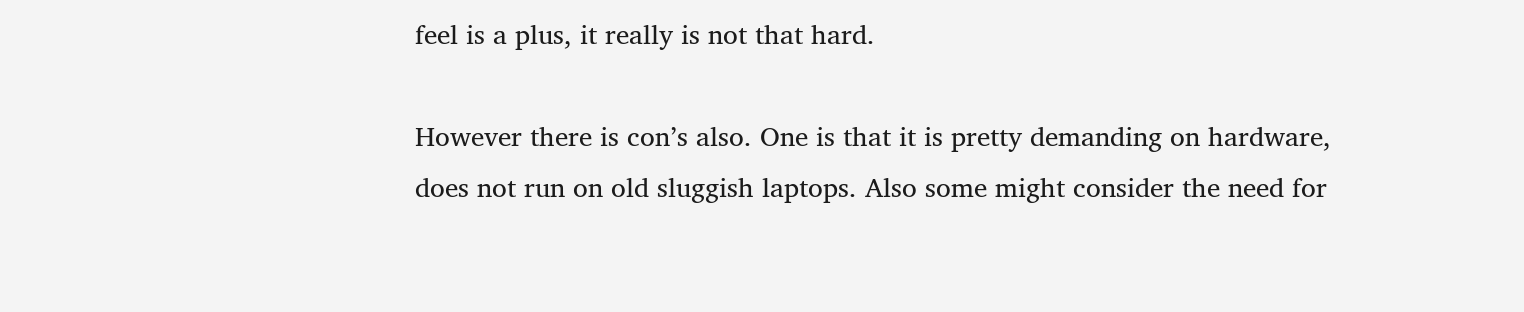feel is a plus, it really is not that hard.

However there is con’s also. One is that it is pretty demanding on hardware, does not run on old sluggish laptops. Also some might consider the need for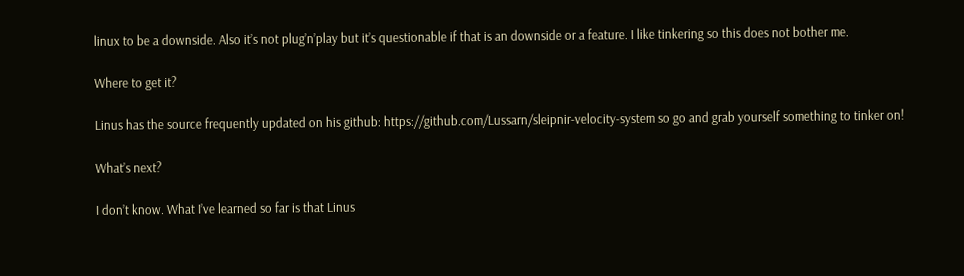linux to be a downside. Also it’s not plug’n’play but it’s questionable if that is an downside or a feature. I like tinkering so this does not bother me.

Where to get it?

Linus has the source frequently updated on his github: https://github.com/Lussarn/sleipnir-velocity-system so go and grab yourself something to tinker on!

What’s next?

I don’t know. What I’ve learned so far is that Linus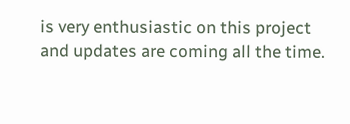is very enthusiastic on this project and updates are coming all the time.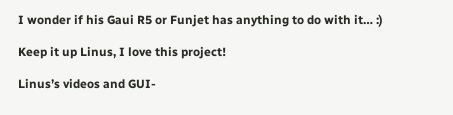I wonder if his Gaui R5 or Funjet has anything to do with it… :)

Keep it up Linus, I love this project!

Linus’s videos and GUI-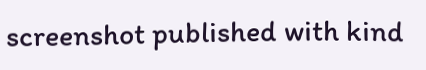screenshot published with kind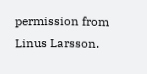permission from Linus Larsson.